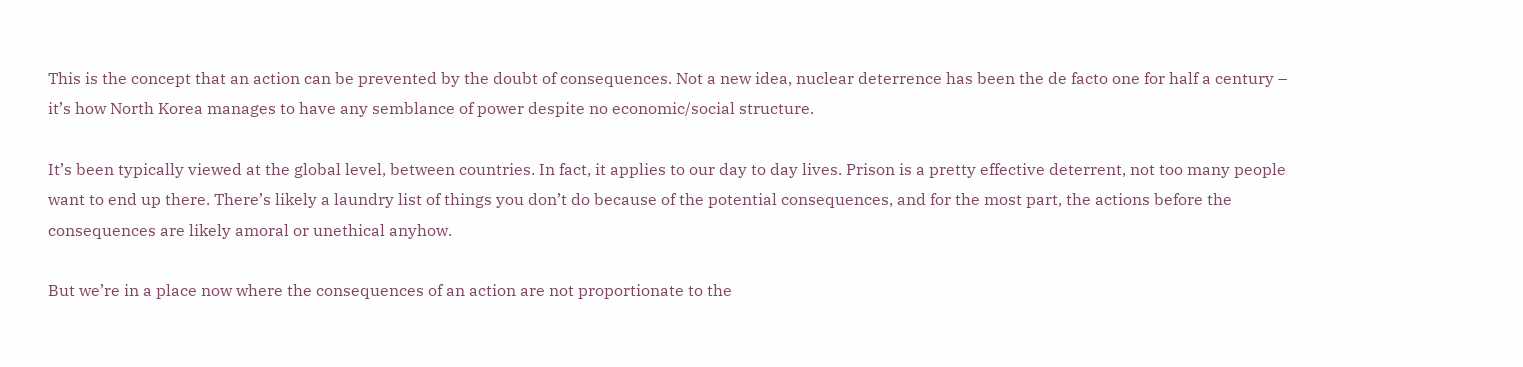This is the concept that an action can be prevented by the doubt of consequences. Not a new idea, nuclear deterrence has been the de facto one for half a century – it’s how North Korea manages to have any semblance of power despite no economic/social structure.

It’s been typically viewed at the global level, between countries. In fact, it applies to our day to day lives. Prison is a pretty effective deterrent, not too many people want to end up there. There’s likely a laundry list of things you don’t do because of the potential consequences, and for the most part, the actions before the consequences are likely amoral or unethical anyhow.

But we’re in a place now where the consequences of an action are not proportionate to the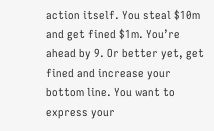action itself. You steal $10m and get fined $1m. You’re ahead by 9. Or better yet, get fined and increase your bottom line. You want to express your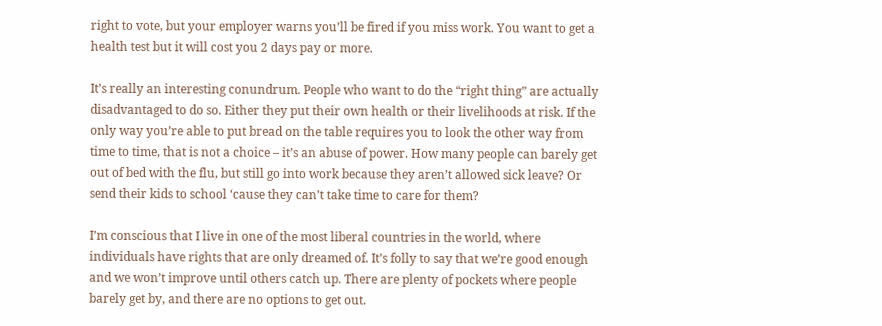right to vote, but your employer warns you’ll be fired if you miss work. You want to get a health test but it will cost you 2 days pay or more.

It’s really an interesting conundrum. People who want to do the “right thing” are actually disadvantaged to do so. Either they put their own health or their livelihoods at risk. If the only way you’re able to put bread on the table requires you to look the other way from time to time, that is not a choice – it’s an abuse of power. How many people can barely get out of bed with the flu, but still go into work because they aren’t allowed sick leave? Or send their kids to school ‘cause they can’t take time to care for them?

I’m conscious that I live in one of the most liberal countries in the world, where individuals have rights that are only dreamed of. It’s folly to say that we’re good enough and we won’t improve until others catch up. There are plenty of pockets where people barely get by, and there are no options to get out.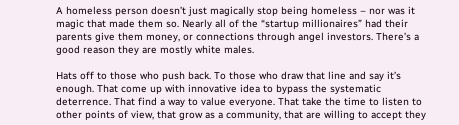A homeless person doesn’t just magically stop being homeless – nor was it magic that made them so. Nearly all of the “startup millionaires” had their parents give them money, or connections through angel investors. There’s a good reason they are mostly white males.

Hats off to those who push back. To those who draw that line and say it’s enough. That come up with innovative idea to bypass the systematic deterrence. That find a way to value everyone. That take the time to listen to other points of view, that grow as a community, that are willing to accept they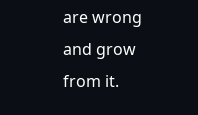are wrong and grow from it.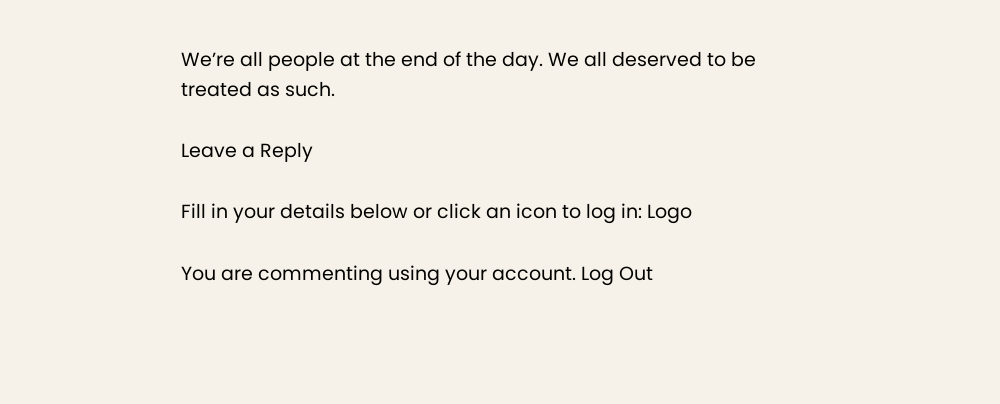We’re all people at the end of the day. We all deserved to be treated as such.

Leave a Reply

Fill in your details below or click an icon to log in: Logo

You are commenting using your account. Log Out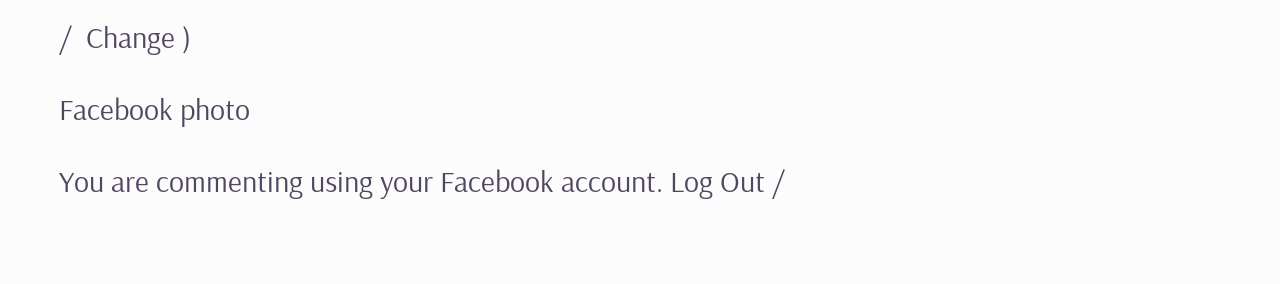/  Change )

Facebook photo

You are commenting using your Facebook account. Log Out /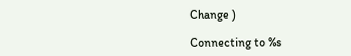Change )

Connecting to %s